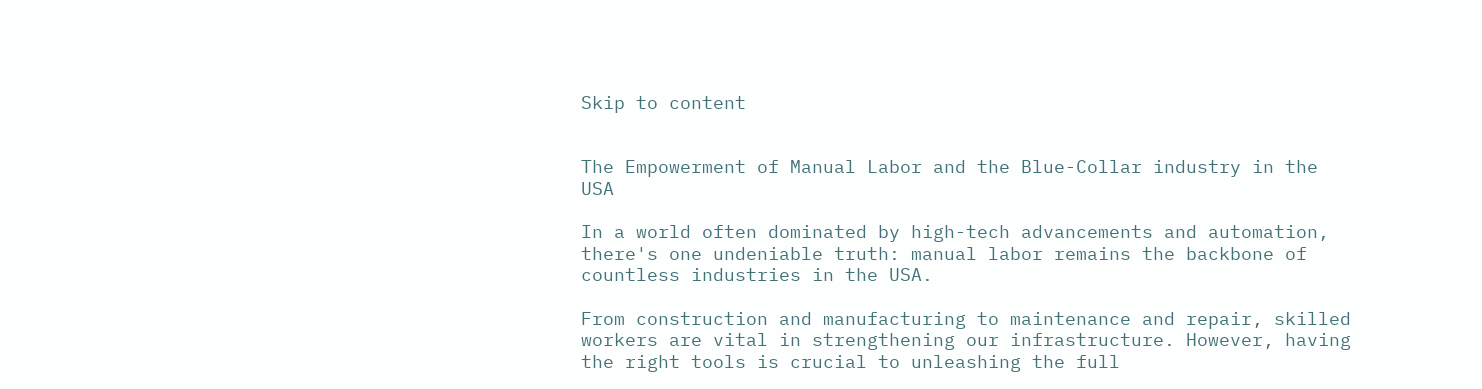Skip to content


The Empowerment of Manual Labor and the Blue-Collar industry in the USA

In a world often dominated by high-tech advancements and automation, there's one undeniable truth: manual labor remains the backbone of countless industries in the USA.

From construction and manufacturing to maintenance and repair, skilled workers are vital in strengthening our infrastructure. However, having the right tools is crucial to unleashing the full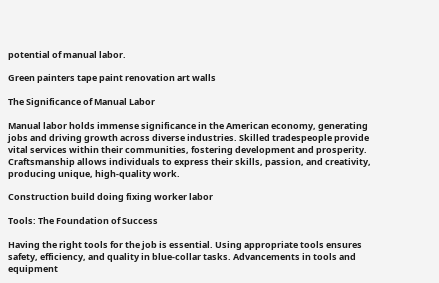potential of manual labor.

Green painters tape paint renovation art walls

The Significance of Manual Labor

Manual labor holds immense significance in the American economy, generating jobs and driving growth across diverse industries. Skilled tradespeople provide vital services within their communities, fostering development and prosperity. Craftsmanship allows individuals to express their skills, passion, and creativity, producing unique, high-quality work.

Construction build doing fixing worker labor

Tools: The Foundation of Success

Having the right tools for the job is essential. Using appropriate tools ensures safety, efficiency, and quality in blue-collar tasks. Advancements in tools and equipment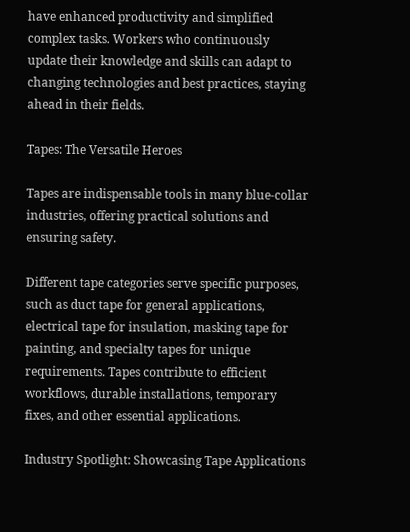have enhanced productivity and simplified complex tasks. Workers who continuously update their knowledge and skills can adapt to changing technologies and best practices, staying ahead in their fields.

Tapes: The Versatile Heroes

Tapes are indispensable tools in many blue-collar industries, offering practical solutions and ensuring safety.

Different tape categories serve specific purposes, such as duct tape for general applications, electrical tape for insulation, masking tape for painting, and specialty tapes for unique requirements. Tapes contribute to efficient workflows, durable installations, temporary fixes, and other essential applications.

Industry Spotlight: Showcasing Tape Applications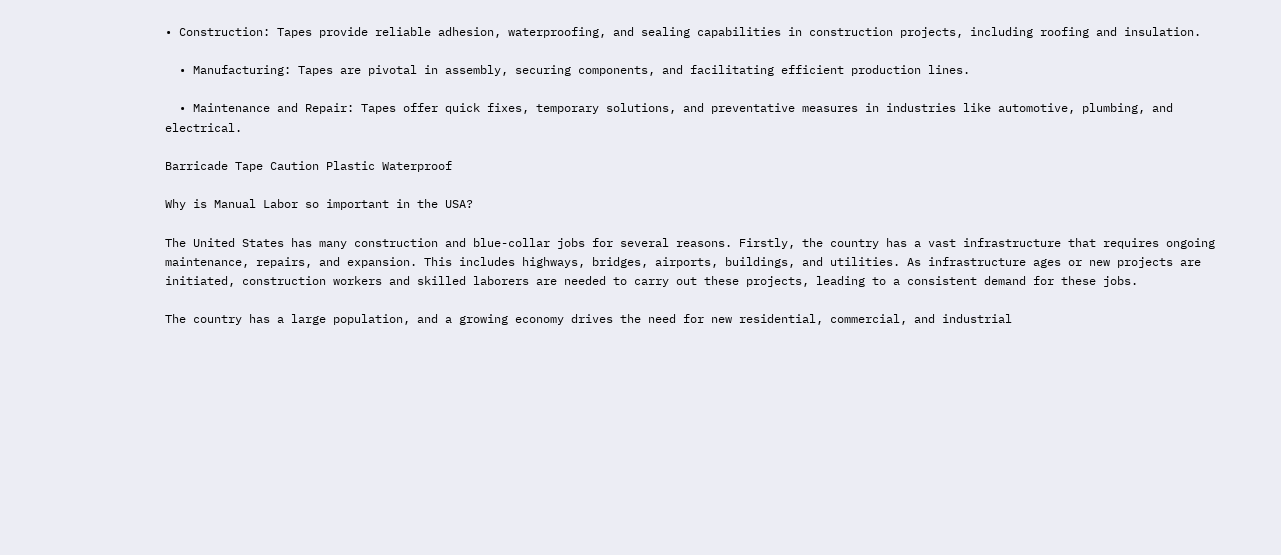• Construction: Tapes provide reliable adhesion, waterproofing, and sealing capabilities in construction projects, including roofing and insulation.

  • Manufacturing: Tapes are pivotal in assembly, securing components, and facilitating efficient production lines.

  • Maintenance and Repair: Tapes offer quick fixes, temporary solutions, and preventative measures in industries like automotive, plumbing, and electrical.

Barricade Tape Caution Plastic Waterproof

Why is Manual Labor so important in the USA?

The United States has many construction and blue-collar jobs for several reasons. Firstly, the country has a vast infrastructure that requires ongoing maintenance, repairs, and expansion. This includes highways, bridges, airports, buildings, and utilities. As infrastructure ages or new projects are initiated, construction workers and skilled laborers are needed to carry out these projects, leading to a consistent demand for these jobs.

The country has a large population, and a growing economy drives the need for new residential, commercial, and industrial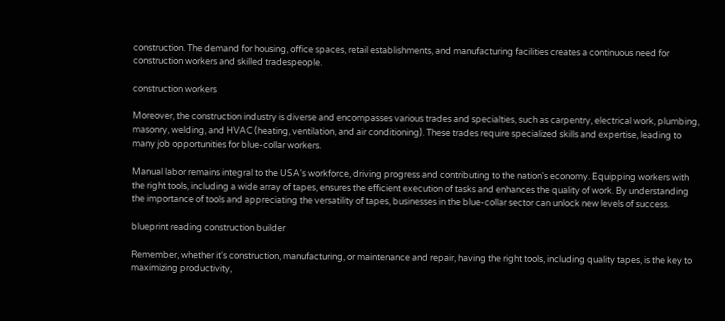construction. The demand for housing, office spaces, retail establishments, and manufacturing facilities creates a continuous need for construction workers and skilled tradespeople.

construction workers

Moreover, the construction industry is diverse and encompasses various trades and specialties, such as carpentry, electrical work, plumbing, masonry, welding, and HVAC (heating, ventilation, and air conditioning). These trades require specialized skills and expertise, leading to many job opportunities for blue-collar workers.

Manual labor remains integral to the USA's workforce, driving progress and contributing to the nation's economy. Equipping workers with the right tools, including a wide array of tapes, ensures the efficient execution of tasks and enhances the quality of work. By understanding the importance of tools and appreciating the versatility of tapes, businesses in the blue-collar sector can unlock new levels of success.

blueprint reading construction builder

Remember, whether it's construction, manufacturing, or maintenance and repair, having the right tools, including quality tapes, is the key to maximizing productivity,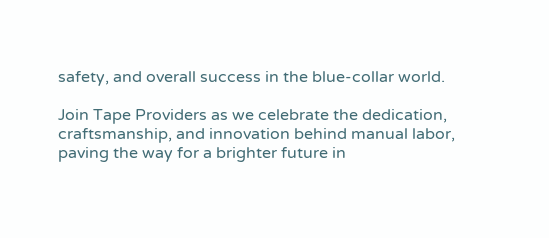safety, and overall success in the blue-collar world.

Join Tape Providers as we celebrate the dedication, craftsmanship, and innovation behind manual labor, paving the way for a brighter future in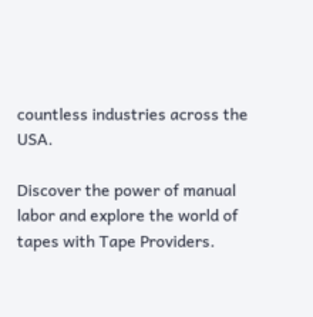countless industries across the USA.

Discover the power of manual labor and explore the world of tapes with Tape Providers.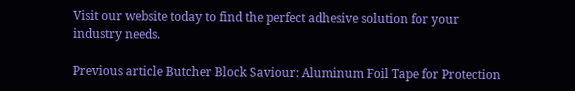Visit our website today to find the perfect adhesive solution for your industry needs.

Previous article Butcher Block Saviour: Aluminum Foil Tape for Protection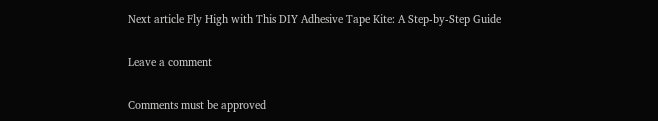Next article Fly High with This DIY Adhesive Tape Kite: A Step-by-Step Guide

Leave a comment

Comments must be approved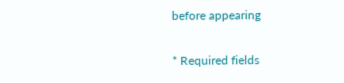before appearing

* Required fields